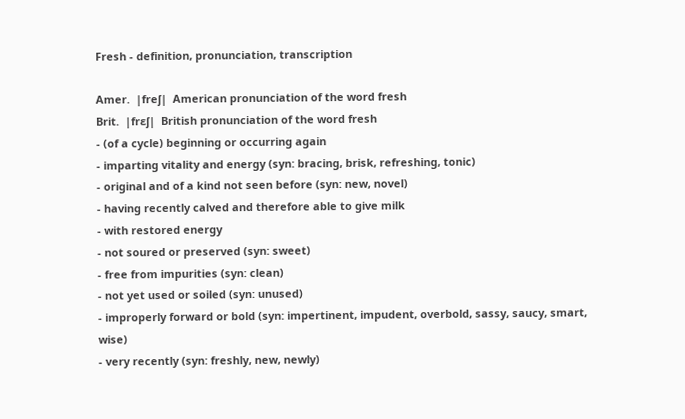Fresh - definition, pronunciation, transcription

Amer.  |freʃ|  American pronunciation of the word fresh
Brit.  |frɛʃ|  British pronunciation of the word fresh
- (of a cycle) beginning or occurring again
- imparting vitality and energy (syn: bracing, brisk, refreshing, tonic)
- original and of a kind not seen before (syn: new, novel)
- having recently calved and therefore able to give milk
- with restored energy
- not soured or preserved (syn: sweet)
- free from impurities (syn: clean)
- not yet used or soiled (syn: unused)
- improperly forward or bold (syn: impertinent, impudent, overbold, sassy, saucy, smart, wise)
- very recently (syn: freshly, new, newly)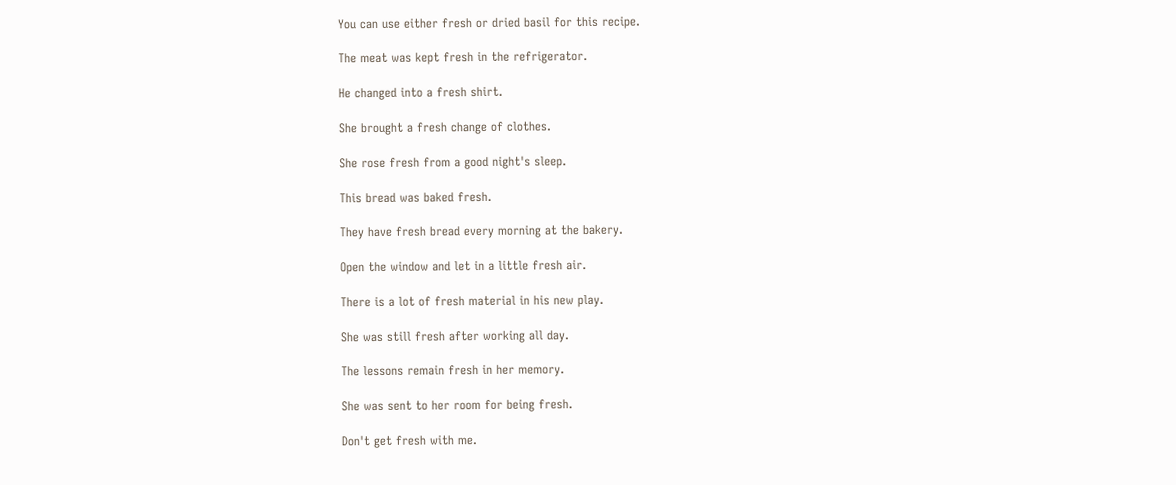You can use either fresh or dried basil for this recipe.

The meat was kept fresh in the refrigerator.

He changed into a fresh shirt.

She brought a fresh change of clothes.

She rose fresh from a good night's sleep.

This bread was baked fresh.

They have fresh bread every morning at the bakery.

Open the window and let in a little fresh air.

There is a lot of fresh material in his new play.

She was still fresh after working all day.

The lessons remain fresh in her memory.

She was sent to her room for being fresh.

Don't get fresh with me.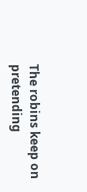The robins keep on pretending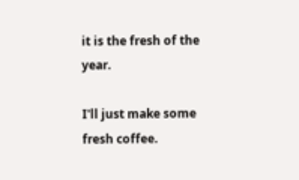it is the fresh of the year.

I'll just make some fresh coffee.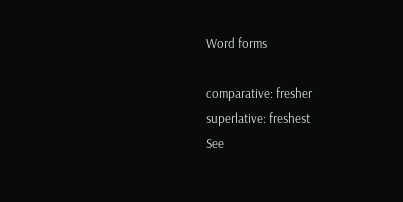Word forms

comparative: fresher
superlative: freshest
See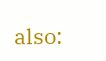also: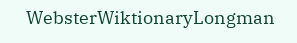WebsterWiktionaryLongman